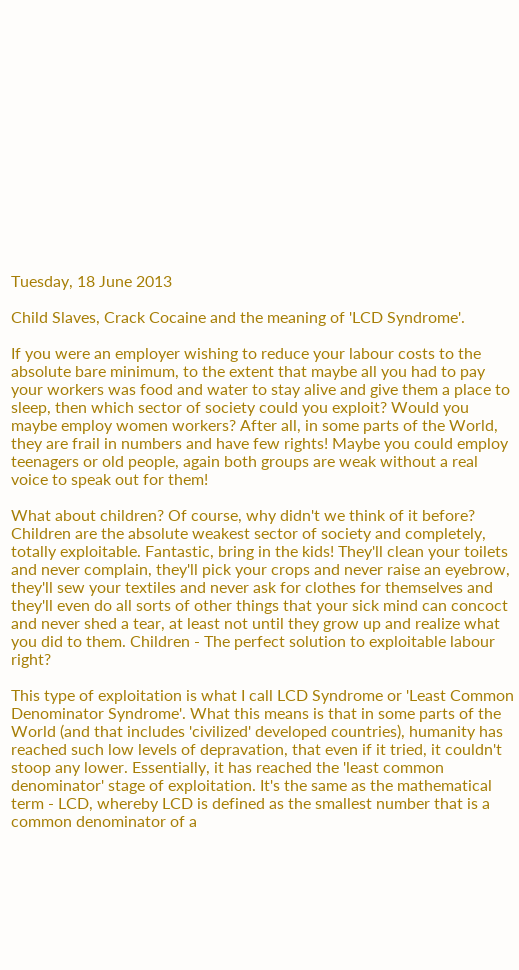Tuesday, 18 June 2013

Child Slaves, Crack Cocaine and the meaning of 'LCD Syndrome'.

If you were an employer wishing to reduce your labour costs to the absolute bare minimum, to the extent that maybe all you had to pay your workers was food and water to stay alive and give them a place to sleep, then which sector of society could you exploit? Would you maybe employ women workers? After all, in some parts of the World, they are frail in numbers and have few rights! Maybe you could employ teenagers or old people, again both groups are weak without a real voice to speak out for them!

What about children? Of course, why didn't we think of it before? Children are the absolute weakest sector of society and completely, totally exploitable. Fantastic, bring in the kids! They'll clean your toilets and never complain, they'll pick your crops and never raise an eyebrow, they'll sew your textiles and never ask for clothes for themselves and they'll even do all sorts of other things that your sick mind can concoct and never shed a tear, at least not until they grow up and realize what you did to them. Children - The perfect solution to exploitable labour right?

This type of exploitation is what I call LCD Syndrome or 'Least Common Denominator Syndrome'. What this means is that in some parts of the World (and that includes 'civilized' developed countries), humanity has reached such low levels of depravation, that even if it tried, it couldn't stoop any lower. Essentially, it has reached the 'least common denominator' stage of exploitation. It's the same as the mathematical term - LCD, whereby LCD is defined as the smallest number that is a common denominator of a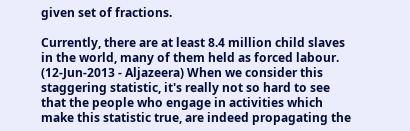given set of fractions.

Currently, there are at least 8.4 million child slaves in the world, many of them held as forced labour. (12-Jun-2013 - Aljazeera) When we consider this staggering statistic, it's really not so hard to see that the people who engage in activities which make this statistic true, are indeed propagating the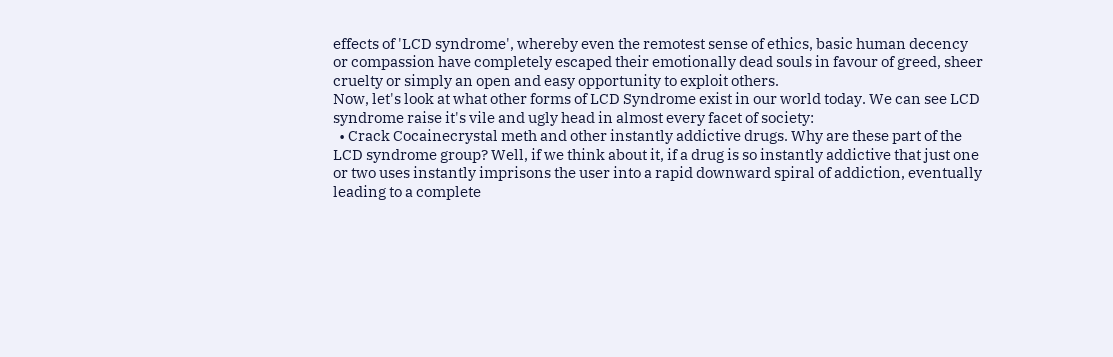effects of 'LCD syndrome', whereby even the remotest sense of ethics, basic human decency or compassion have completely escaped their emotionally dead souls in favour of greed, sheer cruelty or simply an open and easy opportunity to exploit others.
Now, let's look at what other forms of LCD Syndrome exist in our world today. We can see LCD syndrome raise it's vile and ugly head in almost every facet of society:
  • Crack Cocainecrystal meth and other instantly addictive drugs. Why are these part of the LCD syndrome group? Well, if we think about it, if a drug is so instantly addictive that just one or two uses instantly imprisons the user into a rapid downward spiral of addiction, eventually leading to a complete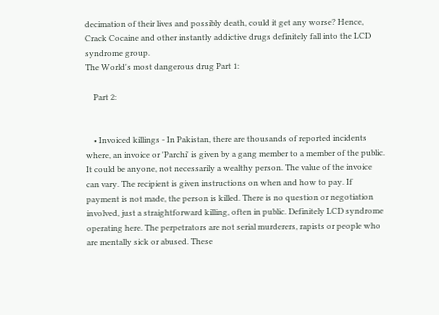decimation of their lives and possibly death, could it get any worse? Hence, Crack Cocaine and other instantly addictive drugs definitely fall into the LCD syndrome group.
The World's most dangerous drug Part 1:

    Part 2:


    • Invoiced killings - In Pakistan, there are thousands of reported incidents where, an invoice or 'Parchi' is given by a gang member to a member of the public. It could be anyone, not necessarily a wealthy person. The value of the invoice can vary. The recipient is given instructions on when and how to pay. If payment is not made, the person is killed. There is no question or negotiation involved, just a straightforward killing, often in public. Definitely LCD syndrome operating here. The perpetrators are not serial murderers, rapists or people who are mentally sick or abused. These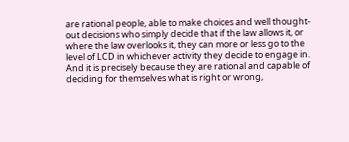are rational people, able to make choices and well thought-out decisions who simply decide that if the law allows it, or where the law overlooks it, they can more or less go to the level of LCD in whichever activity they decide to engage in. And it is precisely because they are rational and capable of deciding for themselves what is right or wrong,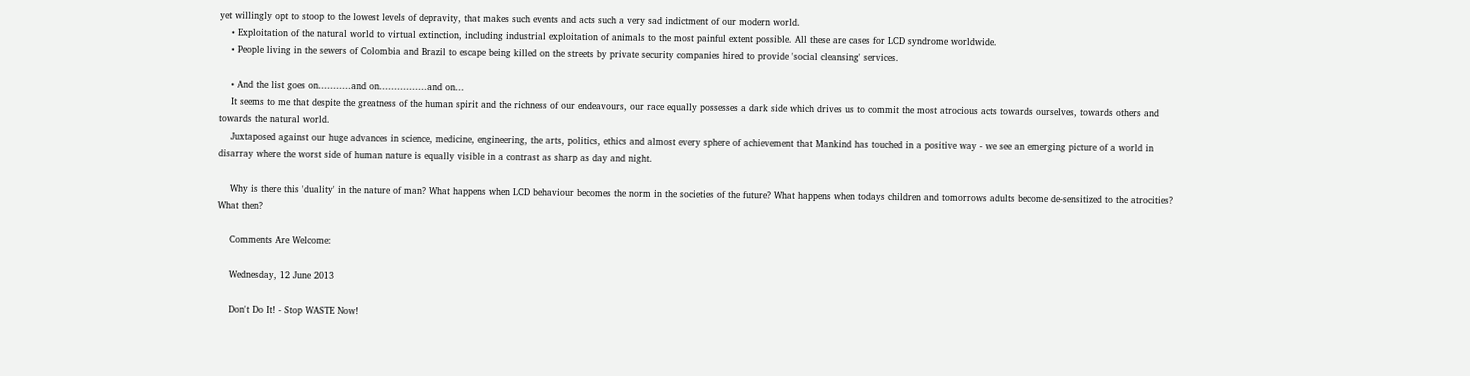yet willingly opt to stoop to the lowest levels of depravity, that makes such events and acts such a very sad indictment of our modern world.
    • Exploitation of the natural world to virtual extinction, including industrial exploitation of animals to the most painful extent possible. All these are cases for LCD syndrome worldwide.
    • People living in the sewers of Colombia and Brazil to escape being killed on the streets by private security companies hired to provide 'social cleansing' services.

    • And the list goes on...........and on................and on...
    It seems to me that despite the greatness of the human spirit and the richness of our endeavours, our race equally possesses a dark side which drives us to commit the most atrocious acts towards ourselves, towards others and towards the natural world.
    Juxtaposed against our huge advances in science, medicine, engineering, the arts, politics, ethics and almost every sphere of achievement that Mankind has touched in a positive way - we see an emerging picture of a world in disarray where the worst side of human nature is equally visible in a contrast as sharp as day and night.

    Why is there this 'duality' in the nature of man? What happens when LCD behaviour becomes the norm in the societies of the future? What happens when todays children and tomorrows adults become de-sensitized to the atrocities? What then?

    Comments Are Welcome:

    Wednesday, 12 June 2013

    Don't Do It! - Stop WASTE Now!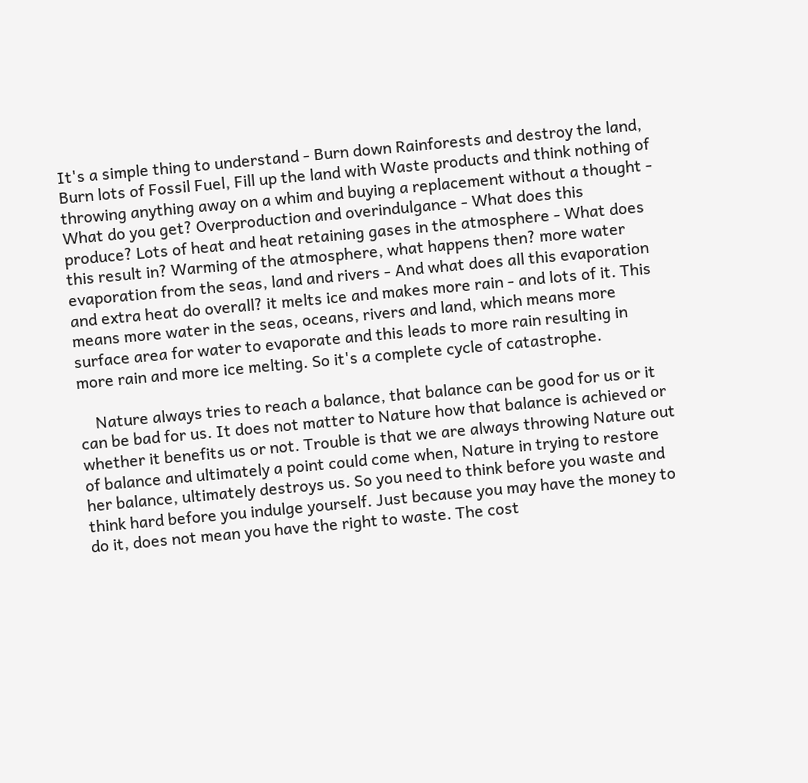It's a simple thing to understand - Burn down Rainforests and destroy the land, Burn lots of Fossil Fuel, Fill up the land with Waste products and think nothing of throwing anything away on a whim and buying a replacement without a thought - What do you get? Overproduction and overindulgance - What does this produce? Lots of heat and heat retaining gases in the atmosphere - What does this result in? Warming of the atmosphere, what happens then? more water evaporation from the seas, land and rivers - And what does all this evaporation and extra heat do overall? it melts ice and makes more rain - and lots of it. This means more water in the seas, oceans, rivers and land, which means more surface area for water to evaporate and this leads to more rain resulting in more rain and more ice melting. So it's a complete cycle of catastrophe.

    Nature always tries to reach a balance, that balance can be good for us or it can be bad for us. It does not matter to Nature how that balance is achieved or whether it benefits us or not. Trouble is that we are always throwing Nature out of balance and ultimately a point could come when, Nature in trying to restore her balance, ultimately destroys us. So you need to think before you waste and think hard before you indulge yourself. Just because you may have the money to do it, does not mean you have the right to waste. The cost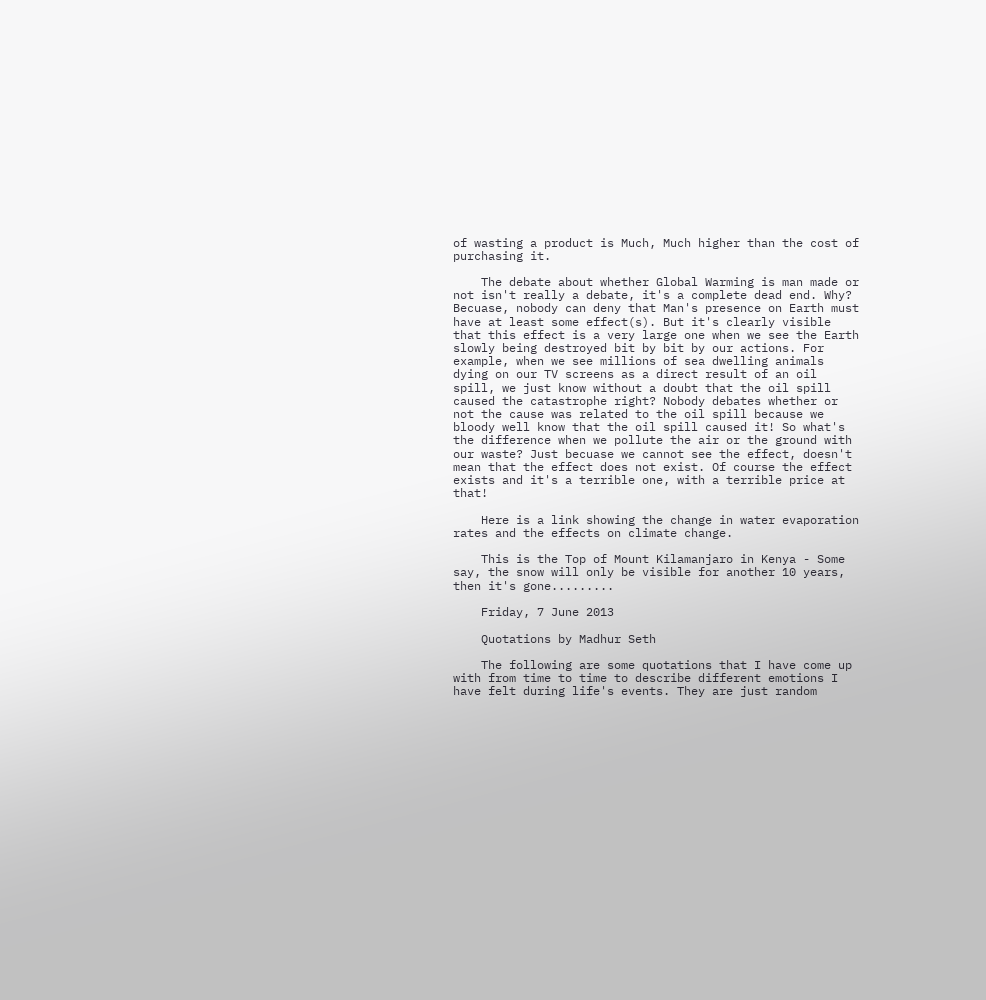of wasting a product is Much, Much higher than the cost of purchasing it.

    The debate about whether Global Warming is man made or not isn't really a debate, it's a complete dead end. Why? Becuase, nobody can deny that Man's presence on Earth must have at least some effect(s). But it's clearly visible that this effect is a very large one when we see the Earth slowly being destroyed bit by bit by our actions. For example, when we see millions of sea dwelling animals dying on our TV screens as a direct result of an oil spill, we just know without a doubt that the oil spill caused the catastrophe right? Nobody debates whether or not the cause was related to the oil spill because we bloody well know that the oil spill caused it! So what's the difference when we pollute the air or the ground with our waste? Just becuase we cannot see the effect, doesn't mean that the effect does not exist. Of course the effect exists and it's a terrible one, with a terrible price at that!

    Here is a link showing the change in water evaporation rates and the effects on climate change.

    This is the Top of Mount Kilamanjaro in Kenya - Some say, the snow will only be visible for another 10 years, then it's gone.........

    Friday, 7 June 2013

    Quotations by Madhur Seth

    The following are some quotations that I have come up with from time to time to describe different emotions I have felt during life's events. They are just random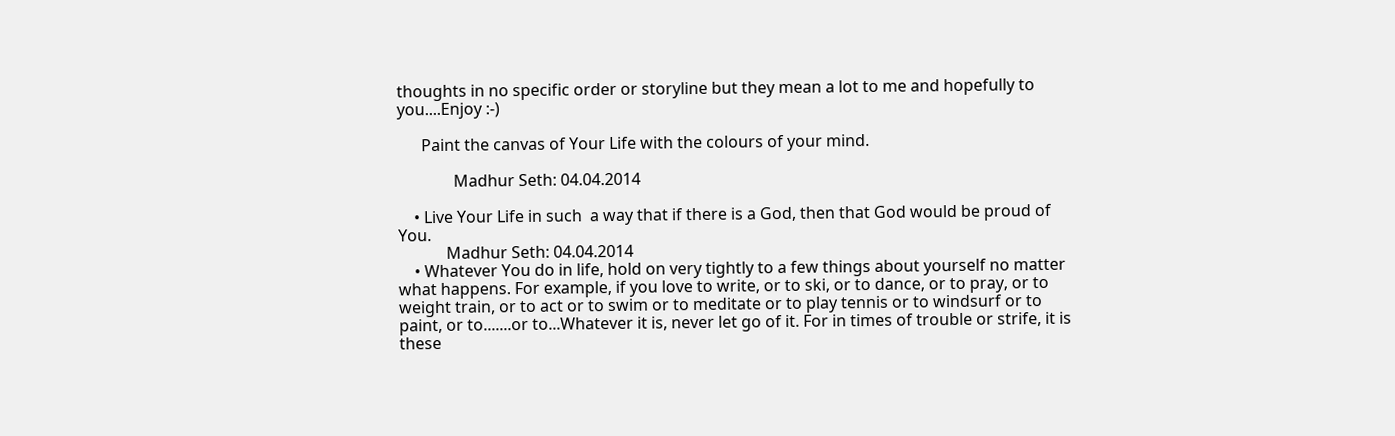thoughts in no specific order or storyline but they mean a lot to me and hopefully to you....Enjoy :-)

      Paint the canvas of Your Life with the colours of your mind.

              Madhur Seth: 04.04.2014

    • Live Your Life in such  a way that if there is a God, then that God would be proud of You.
            Madhur Seth: 04.04.2014
    • Whatever You do in life, hold on very tightly to a few things about yourself no matter what happens. For example, if you love to write, or to ski, or to dance, or to pray, or to weight train, or to act or to swim or to meditate or to play tennis or to windsurf or to paint, or to.......or to...Whatever it is, never let go of it. For in times of trouble or strife, it is these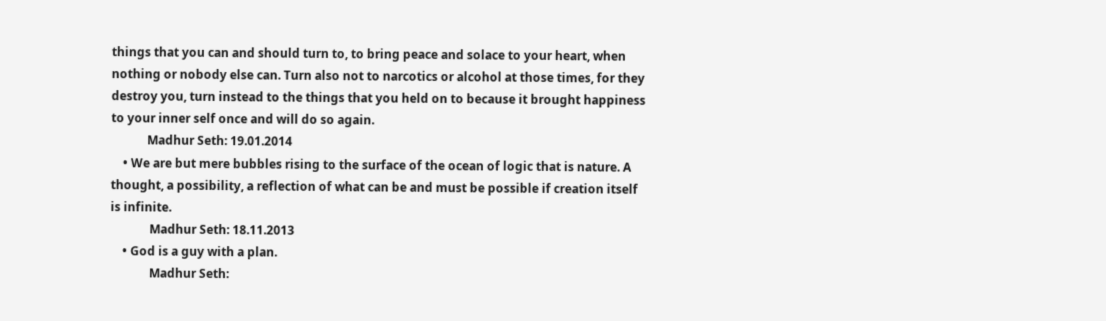things that you can and should turn to, to bring peace and solace to your heart, when nothing or nobody else can. Turn also not to narcotics or alcohol at those times, for they destroy you, turn instead to the things that you held on to because it brought happiness to your inner self once and will do so again.
            Madhur Seth: 19.01.2014
    • We are but mere bubbles rising to the surface of the ocean of logic that is nature. A thought, a possibility, a reflection of what can be and must be possible if creation itself is infinite.
             Madhur Seth: 18.11.2013
    • God is a guy with a plan.
             Madhur Seth: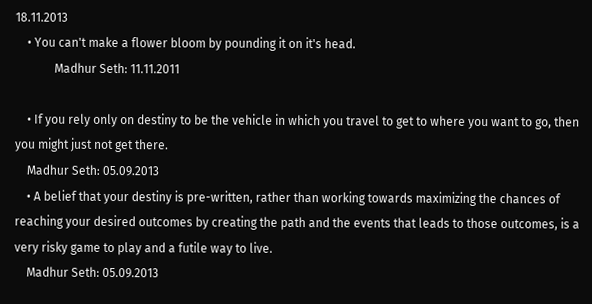18.11.2013
    • You can't make a flower bloom by pounding it on it's head.
             Madhur Seth: 11.11.2011

    • If you rely only on destiny to be the vehicle in which you travel to get to where you want to go, then you might just not get there.
    Madhur Seth: 05.09.2013
    • A belief that your destiny is pre-written, rather than working towards maximizing the chances of reaching your desired outcomes by creating the path and the events that leads to those outcomes, is a very risky game to play and a futile way to live.
    Madhur Seth: 05.09.2013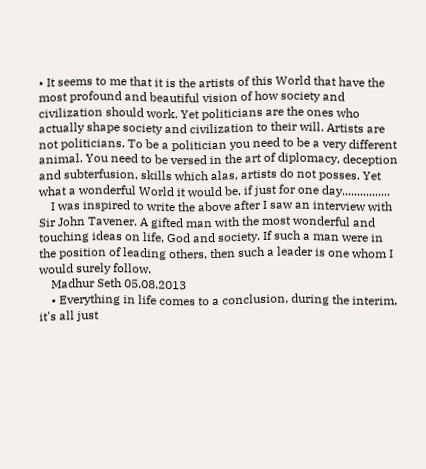• It seems to me that it is the artists of this World that have the most profound and beautiful vision of how society and civilization should work. Yet politicians are the ones who actually shape society and civilization to their will. Artists are not politicians. To be a politician you need to be a very different animal. You need to be versed in the art of diplomacy, deception and subterfusion, skills which alas, artists do not posses. Yet what a wonderful World it would be, if just for one day................
    I was inspired to write the above after I saw an interview with Sir John Tavener. A gifted man with the most wonderful and touching ideas on life, God and society. If such a man were in the position of leading others, then such a leader is one whom I would surely follow.
    Madhur Seth 05.08.2013
    • Everything in life comes to a conclusion, during the interim, it's all just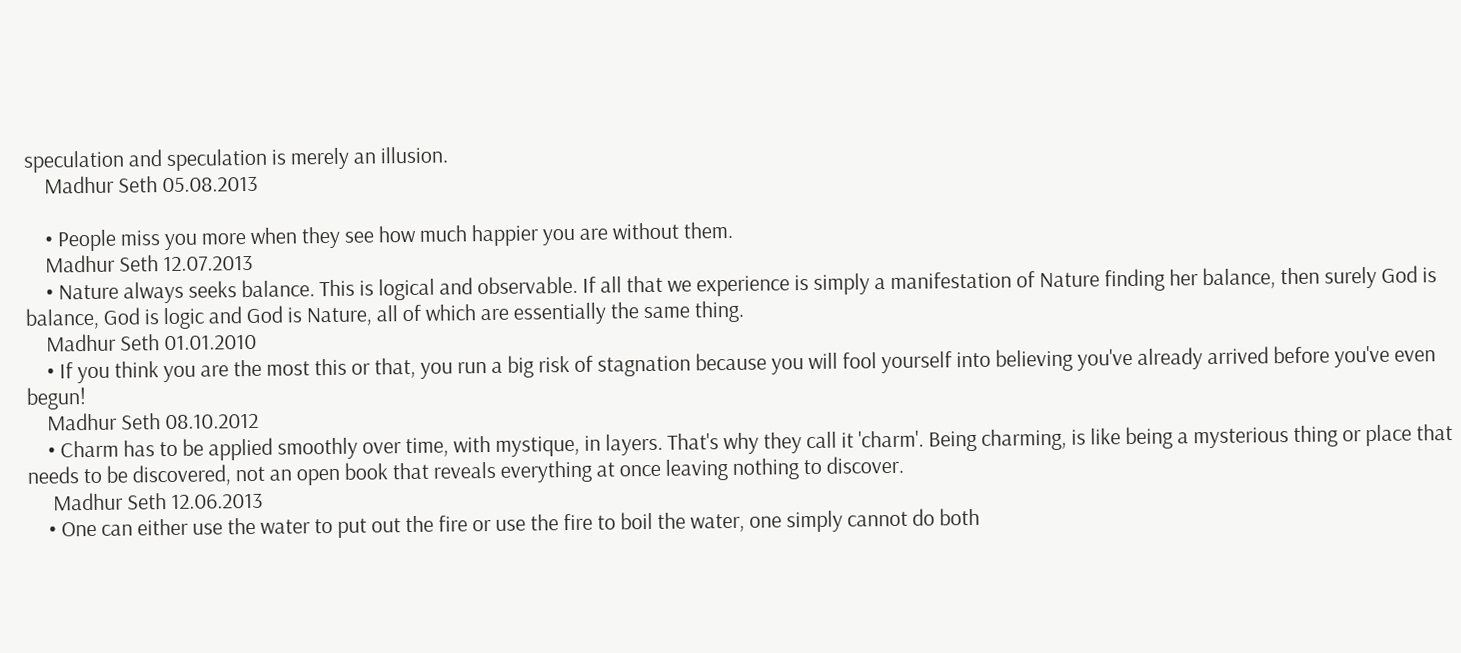speculation and speculation is merely an illusion.
    Madhur Seth 05.08.2013

    • People miss you more when they see how much happier you are without them.
    Madhur Seth 12.07.2013
    • Nature always seeks balance. This is logical and observable. If all that we experience is simply a manifestation of Nature finding her balance, then surely God is balance, God is logic and God is Nature, all of which are essentially the same thing.
    Madhur Seth 01.01.2010
    • If you think you are the most this or that, you run a big risk of stagnation because you will fool yourself into believing you've already arrived before you've even begun!
    Madhur Seth 08.10.2012
    • Charm has to be applied smoothly over time, with mystique, in layers. That's why they call it 'charm'. Being charming, is like being a mysterious thing or place that needs to be discovered, not an open book that reveals everything at once leaving nothing to discover.
     Madhur Seth 12.06.2013
    • One can either use the water to put out the fire or use the fire to boil the water, one simply cannot do both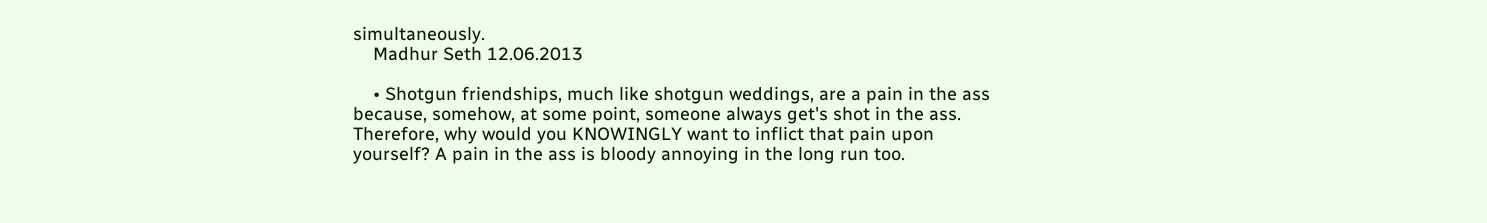simultaneously.
    Madhur Seth 12.06.2013

    • Shotgun friendships, much like shotgun weddings, are a pain in the ass because, somehow, at some point, someone always get's shot in the ass. Therefore, why would you KNOWINGLY want to inflict that pain upon yourself? A pain in the ass is bloody annoying in the long run too.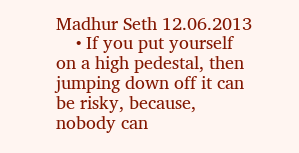Madhur Seth 12.06.2013
    • If you put yourself on a high pedestal, then jumping down off it can be risky, because, nobody can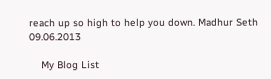reach up so high to help you down. Madhur Seth 09.06.2013

    My Blog List